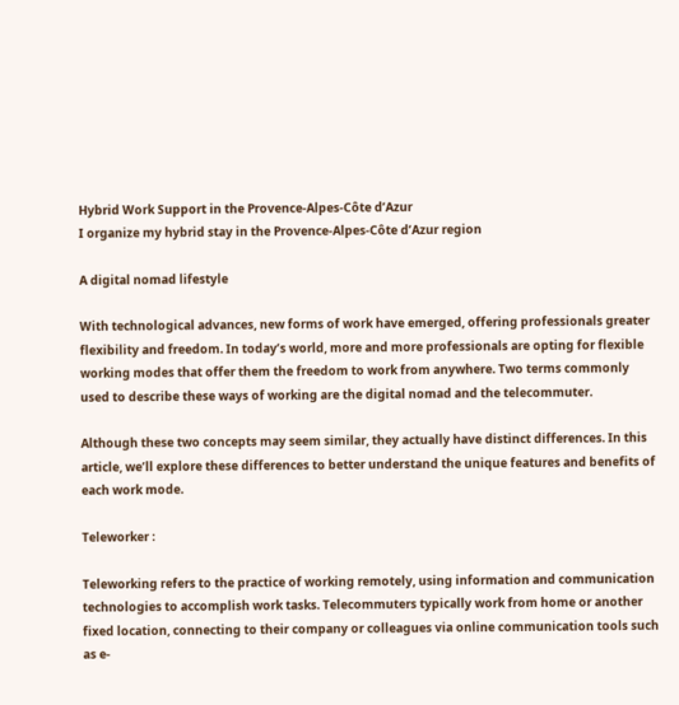Hybrid Work Support in the Provence-Alpes-Côte d’Azur
I organize my hybrid stay in the Provence-Alpes-Côte d’Azur region

A digital nomad lifestyle

With technological advances, new forms of work have emerged, offering professionals greater flexibility and freedom. In today’s world, more and more professionals are opting for flexible working modes that offer them the freedom to work from anywhere. Two terms commonly used to describe these ways of working are the digital nomad and the telecommuter.

Although these two concepts may seem similar, they actually have distinct differences. In this article, we’ll explore these differences to better understand the unique features and benefits of each work mode.

Teleworker :

Teleworking refers to the practice of working remotely, using information and communication technologies to accomplish work tasks. Telecommuters typically work from home or another fixed location, connecting to their company or colleagues via online communication tools such as e-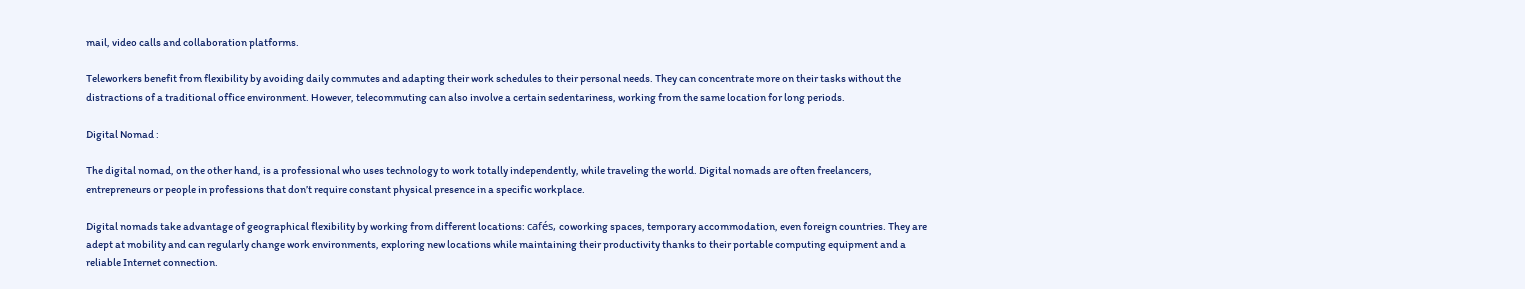mail, video calls and collaboration platforms.

Teleworkers benefit from flexibility by avoiding daily commutes and adapting their work schedules to their personal needs. They can concentrate more on their tasks without the distractions of a traditional office environment. However, telecommuting can also involve a certain sedentariness, working from the same location for long periods.

Digital Nomad :

The digital nomad, on the other hand, is a professional who uses technology to work totally independently, while traveling the world. Digital nomads are often freelancers, entrepreneurs or people in professions that don’t require constant physical presence in a specific workplace.

Digital nomads take advantage of geographical flexibility by working from different locations: cafés, coworking spaces, temporary accommodation, even foreign countries. They are adept at mobility and can regularly change work environments, exploring new locations while maintaining their productivity thanks to their portable computing equipment and a reliable Internet connection.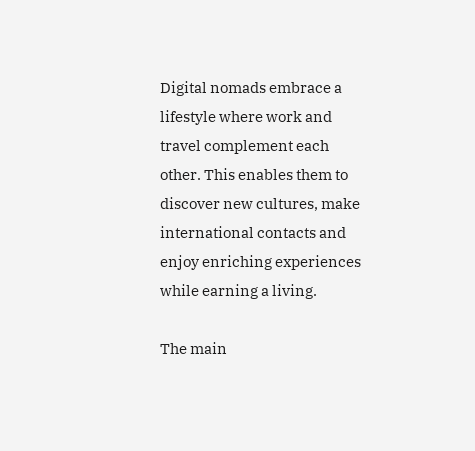Digital nomads embrace a lifestyle where work and travel complement each other. This enables them to discover new cultures, make international contacts and enjoy enriching experiences while earning a living.

The main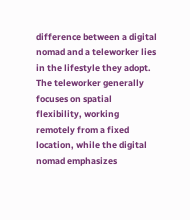difference between a digital nomad and a teleworker lies in the lifestyle they adopt. The teleworker generally focuses on spatial flexibility, working remotely from a fixed location, while the digital nomad emphasizes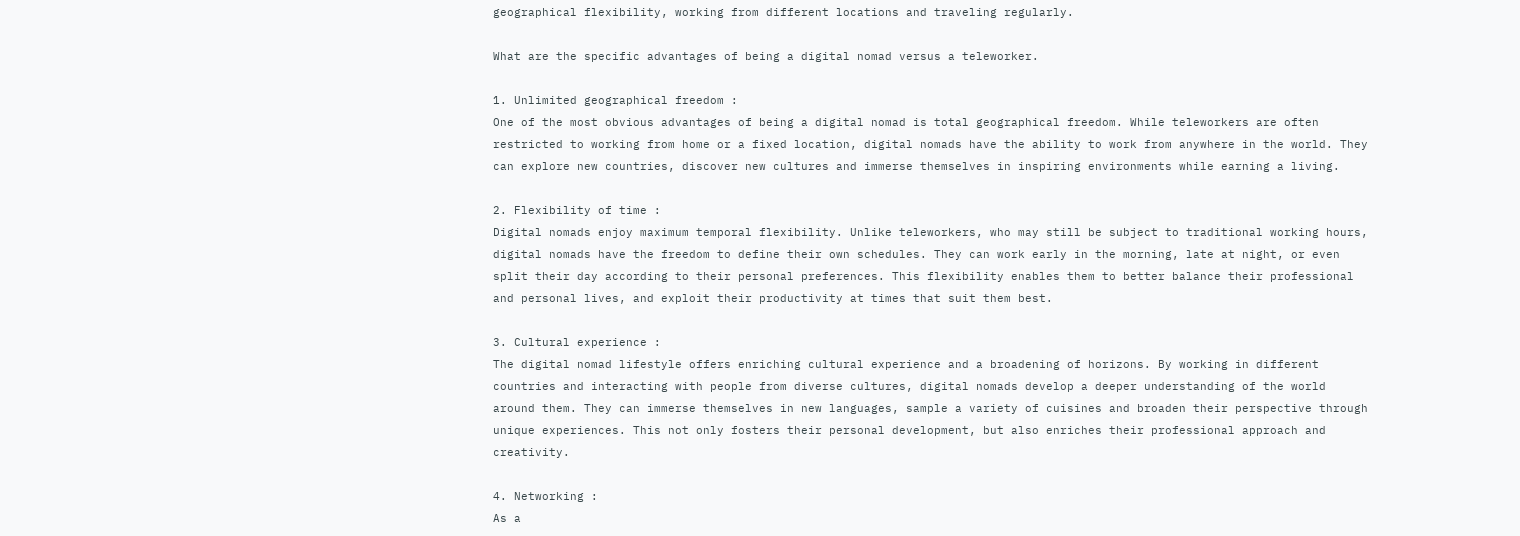geographical flexibility, working from different locations and traveling regularly.

What are the specific advantages of being a digital nomad versus a teleworker.

1. Unlimited geographical freedom :
One of the most obvious advantages of being a digital nomad is total geographical freedom. While teleworkers are often restricted to working from home or a fixed location, digital nomads have the ability to work from anywhere in the world. They can explore new countries, discover new cultures and immerse themselves in inspiring environments while earning a living.

2. Flexibility of time :
Digital nomads enjoy maximum temporal flexibility. Unlike teleworkers, who may still be subject to traditional working hours, digital nomads have the freedom to define their own schedules. They can work early in the morning, late at night, or even split their day according to their personal preferences. This flexibility enables them to better balance their professional and personal lives, and exploit their productivity at times that suit them best.

3. Cultural experience :
The digital nomad lifestyle offers enriching cultural experience and a broadening of horizons. By working in different countries and interacting with people from diverse cultures, digital nomads develop a deeper understanding of the world around them. They can immerse themselves in new languages, sample a variety of cuisines and broaden their perspective through unique experiences. This not only fosters their personal development, but also enriches their professional approach and creativity.

4. Networking :
As a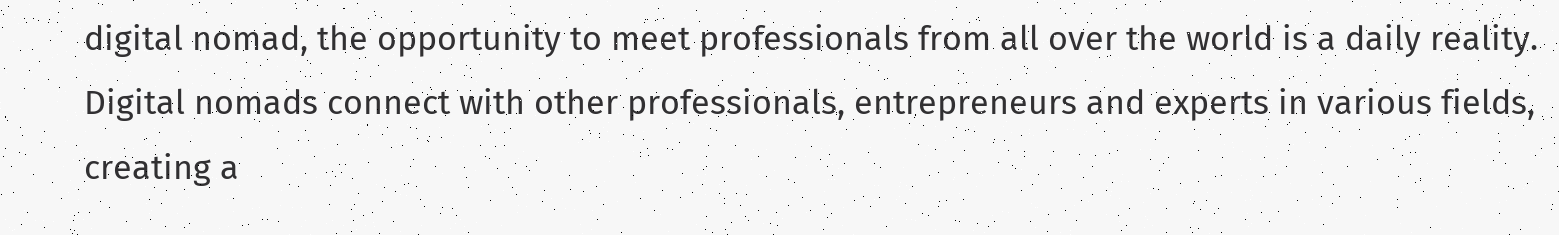digital nomad, the opportunity to meet professionals from all over the world is a daily reality. Digital nomads connect with other professionals, entrepreneurs and experts in various fields, creating a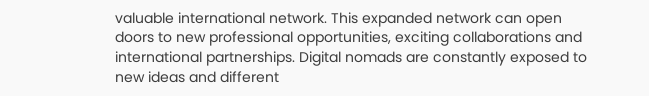valuable international network. This expanded network can open doors to new professional opportunities, exciting collaborations and international partnerships. Digital nomads are constantly exposed to new ideas and different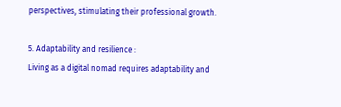perspectives, stimulating their professional growth.

5. Adaptability and resilience :
Living as a digital nomad requires adaptability and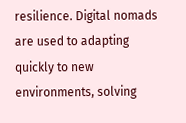resilience. Digital nomads are used to adapting quickly to new environments, solving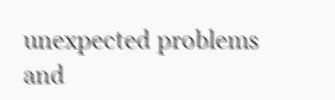unexpected problems and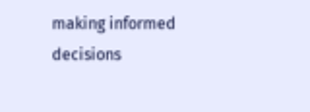making informed decisions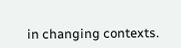in changing contexts.